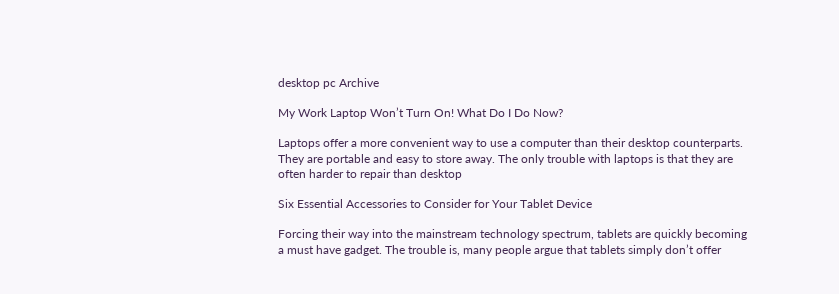desktop pc Archive

My Work Laptop Won’t Turn On! What Do I Do Now?

Laptops offer a more convenient way to use a computer than their desktop counterparts. They are portable and easy to store away. The only trouble with laptops is that they are often harder to repair than desktop

Six Essential Accessories to Consider for Your Tablet Device

Forcing their way into the mainstream technology spectrum, tablets are quickly becoming a must have gadget. The trouble is, many people argue that tablets simply don’t offer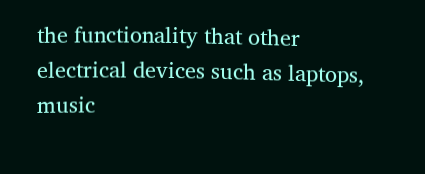the functionality that other electrical devices such as laptops, music